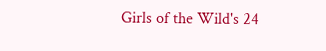Girls of the Wild's 24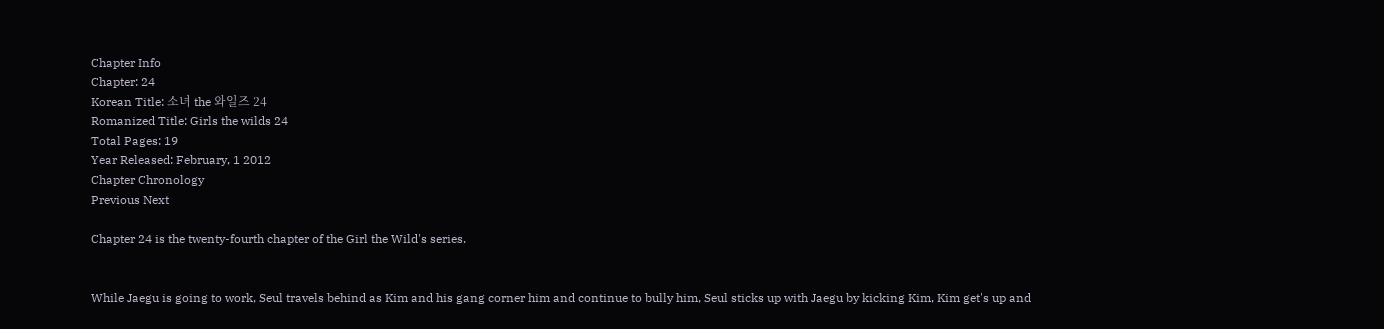Chapter Info
Chapter: 24
Korean Title: 소녀 the 와일즈 24
Romanized Title: Girls the wilds 24
Total Pages: 19
Year Released: February, 1 2012
Chapter Chronology
Previous Next

Chapter 24 is the twenty-fourth chapter of the Girl the Wild's series.


While Jaegu is going to work, Seul travels behind as Kim and his gang corner him and continue to bully him, Seul sticks up with Jaegu by kicking Kim, Kim get's up and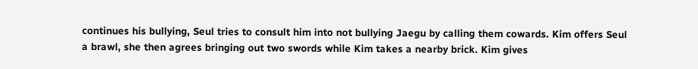continues his bullying, Seul tries to consult him into not bullying Jaegu by calling them cowards. Kim offers Seul a brawl, she then agrees bringing out two swords while Kim takes a nearby brick. Kim gives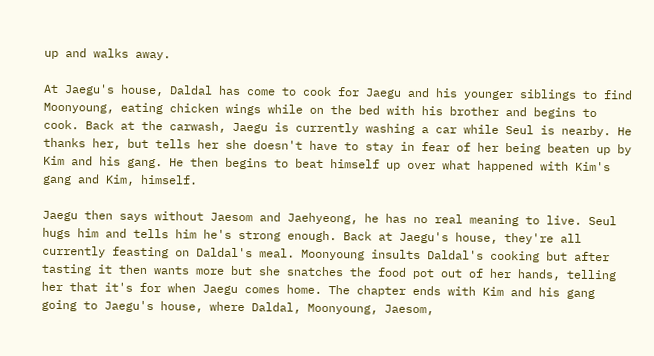up and walks away.

At Jaegu's house, Daldal has come to cook for Jaegu and his younger siblings to find Moonyoung, eating chicken wings while on the bed with his brother and begins to cook. Back at the carwash, Jaegu is currently washing a car while Seul is nearby. He thanks her, but tells her she doesn't have to stay in fear of her being beaten up by Kim and his gang. He then begins to beat himself up over what happened with Kim's gang and Kim, himself.

Jaegu then says without Jaesom and Jaehyeong, he has no real meaning to live. Seul hugs him and tells him he's strong enough. Back at Jaegu's house, they're all currently feasting on Daldal's meal. Moonyoung insults Daldal's cooking but after tasting it then wants more but she snatches the food pot out of her hands, telling her that it's for when Jaegu comes home. The chapter ends with Kim and his gang going to Jaegu's house, where Daldal, Moonyoung, Jaesom,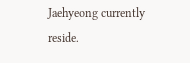Jaehyeong currently reside.